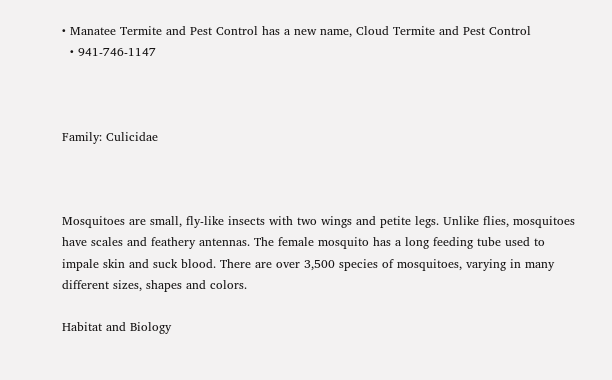• Manatee Termite and Pest Control has a new name, Cloud Termite and Pest Control
  • 941-746-1147



Family: Culicidae



Mosquitoes are small, fly-like insects with two wings and petite legs. Unlike flies, mosquitoes have scales and feathery antennas. The female mosquito has a long feeding tube used to impale skin and suck blood. There are over 3,500 species of mosquitoes, varying in many different sizes, shapes and colors.

Habitat and Biology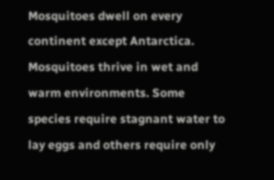Mosquitoes dwell on every continent except Antarctica. Mosquitoes thrive in wet and warm environments. Some species require stagnant water to lay eggs and others require only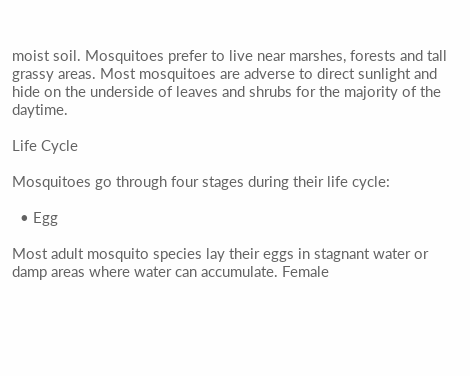moist soil. Mosquitoes prefer to live near marshes, forests and tall grassy areas. Most mosquitoes are adverse to direct sunlight and hide on the underside of leaves and shrubs for the majority of the daytime.

Life Cycle

Mosquitoes go through four stages during their life cycle:

  • Egg

Most adult mosquito species lay their eggs in stagnant water or damp areas where water can accumulate. Female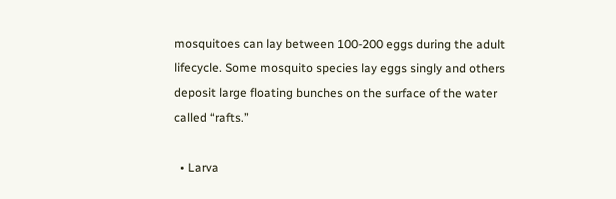mosquitoes can lay between 100-200 eggs during the adult lifecycle. Some mosquito species lay eggs singly and others deposit large floating bunches on the surface of the water called “rafts.”

  • Larva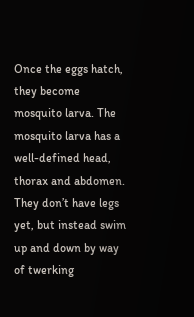Once the eggs hatch, they become mosquito larva. The mosquito larva has a well-defined head, thorax and abdomen. They don’t have legs yet, but instead swim up and down by way of twerking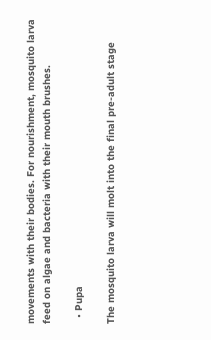movements with their bodies. For nourishment, mosquito larva feed on algae and bacteria with their mouth brushes.

  • Pupa

The mosquito larva will molt into the final pre-adult stage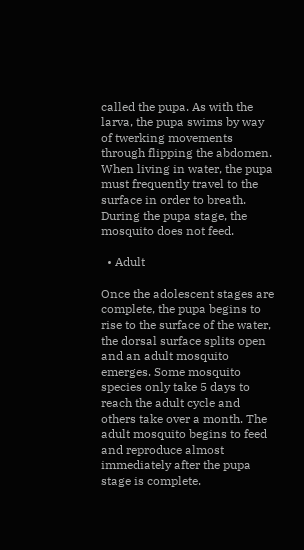called the pupa. As with the larva, the pupa swims by way of twerking movements through flipping the abdomen. When living in water, the pupa must frequently travel to the surface in order to breath. During the pupa stage, the mosquito does not feed.

  • Adult

Once the adolescent stages are complete, the pupa begins to rise to the surface of the water, the dorsal surface splits open and an adult mosquito emerges. Some mosquito species only take 5 days to reach the adult cycle and others take over a month. The adult mosquito begins to feed and reproduce almost immediately after the pupa stage is complete.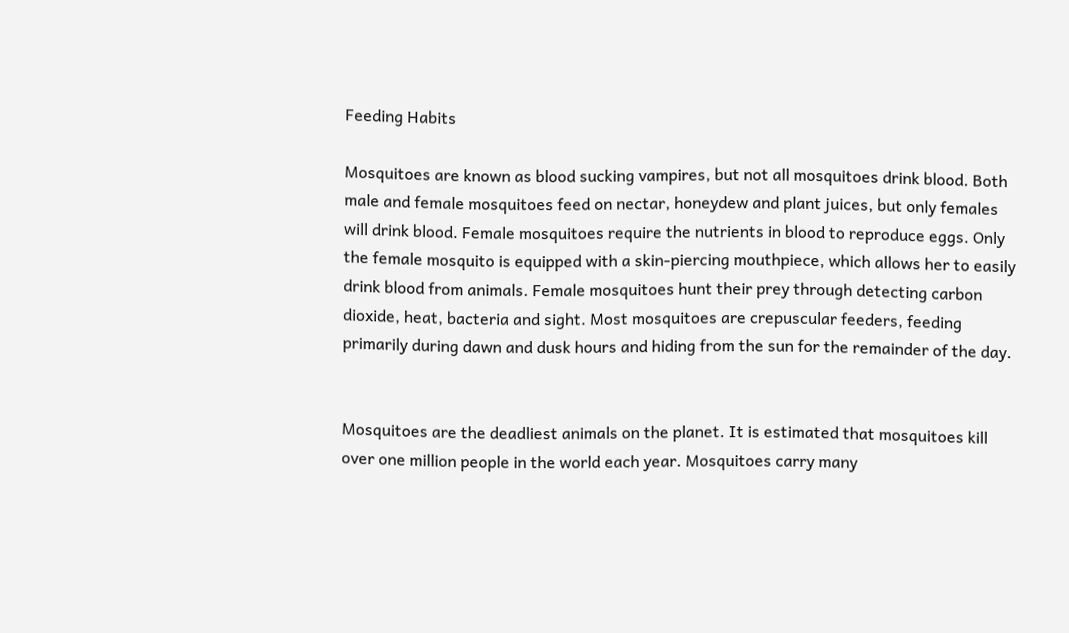Feeding Habits

Mosquitoes are known as blood sucking vampires, but not all mosquitoes drink blood. Both male and female mosquitoes feed on nectar, honeydew and plant juices, but only females will drink blood. Female mosquitoes require the nutrients in blood to reproduce eggs. Only the female mosquito is equipped with a skin-piercing mouthpiece, which allows her to easily drink blood from animals. Female mosquitoes hunt their prey through detecting carbon dioxide, heat, bacteria and sight. Most mosquitoes are crepuscular feeders, feeding primarily during dawn and dusk hours and hiding from the sun for the remainder of the day.


Mosquitoes are the deadliest animals on the planet. It is estimated that mosquitoes kill over one million people in the world each year. Mosquitoes carry many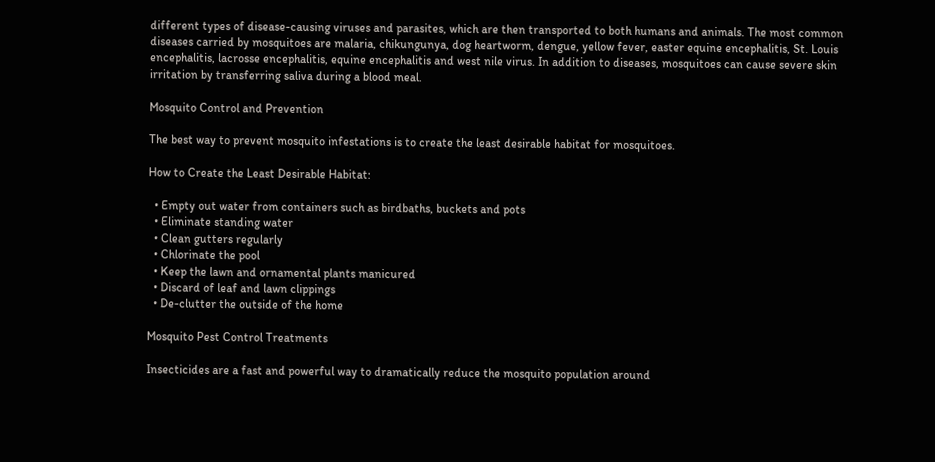different types of disease-causing viruses and parasites, which are then transported to both humans and animals. The most common diseases carried by mosquitoes are malaria, chikungunya, dog heartworm, dengue, yellow fever, easter equine encephalitis, St. Louis encephalitis, lacrosse encephalitis, equine encephalitis and west nile virus. In addition to diseases, mosquitoes can cause severe skin irritation by transferring saliva during a blood meal.

Mosquito Control and Prevention

The best way to prevent mosquito infestations is to create the least desirable habitat for mosquitoes.

How to Create the Least Desirable Habitat:

  • Empty out water from containers such as birdbaths, buckets and pots
  • Eliminate standing water
  • Clean gutters regularly
  • Chlorinate the pool
  • Keep the lawn and ornamental plants manicured
  • Discard of leaf and lawn clippings
  • De-clutter the outside of the home

Mosquito Pest Control Treatments

Insecticides are a fast and powerful way to dramatically reduce the mosquito population around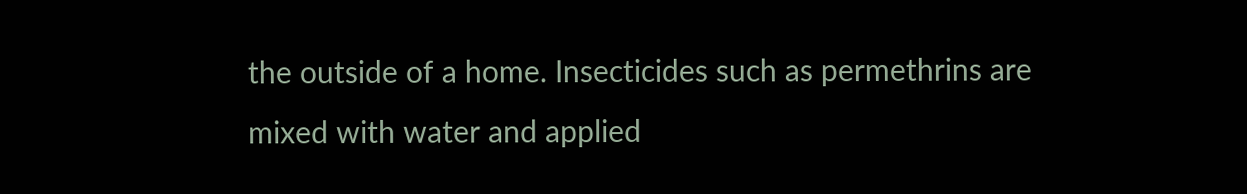the outside of a home. Insecticides such as permethrins are mixed with water and applied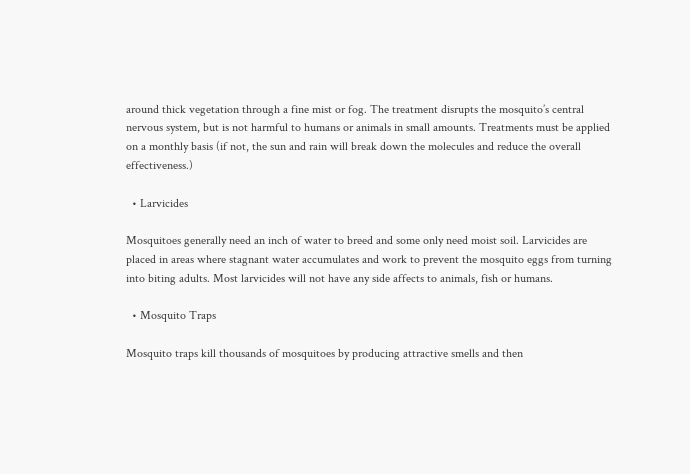around thick vegetation through a fine mist or fog. The treatment disrupts the mosquito’s central nervous system, but is not harmful to humans or animals in small amounts. Treatments must be applied on a monthly basis (if not, the sun and rain will break down the molecules and reduce the overall effectiveness.)

  • Larvicides

Mosquitoes generally need an inch of water to breed and some only need moist soil. Larvicides are placed in areas where stagnant water accumulates and work to prevent the mosquito eggs from turning into biting adults. Most larvicides will not have any side affects to animals, fish or humans.

  • Mosquito Traps

Mosquito traps kill thousands of mosquitoes by producing attractive smells and then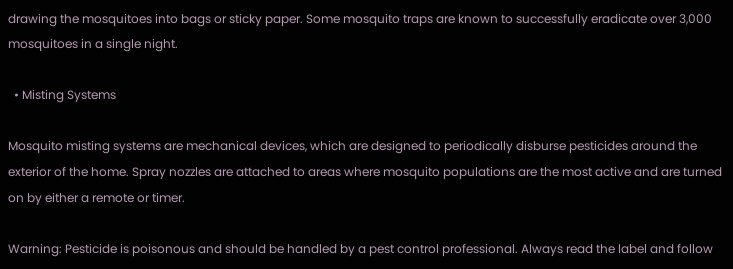drawing the mosquitoes into bags or sticky paper. Some mosquito traps are known to successfully eradicate over 3,000 mosquitoes in a single night.

  • Misting Systems

Mosquito misting systems are mechanical devices, which are designed to periodically disburse pesticides around the exterior of the home. Spray nozzles are attached to areas where mosquito populations are the most active and are turned on by either a remote or timer.

Warning: Pesticide is poisonous and should be handled by a pest control professional. Always read the label and follow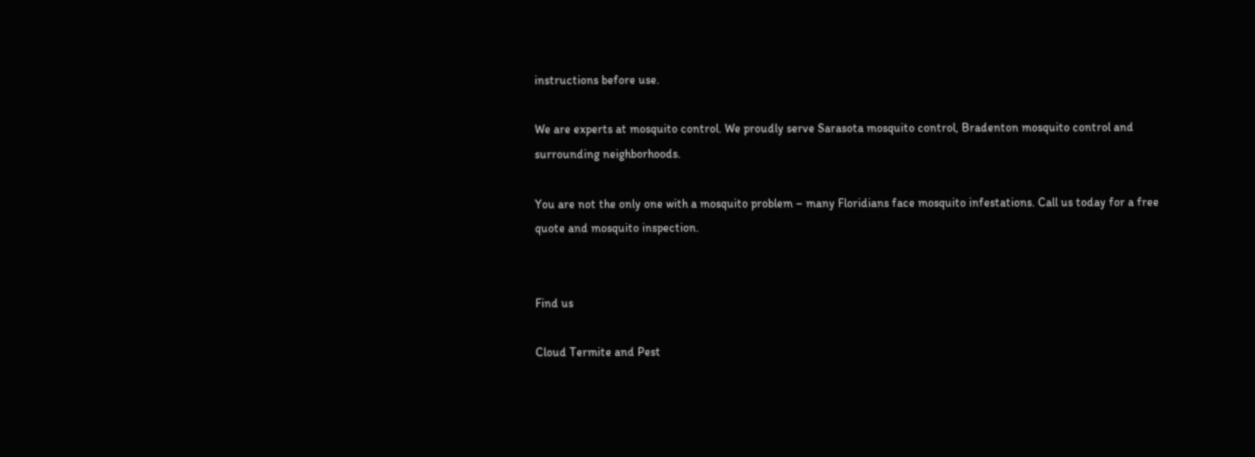instructions before use.

We are experts at mosquito control. We proudly serve Sarasota mosquito control, Bradenton mosquito control and surrounding neighborhoods.

You are not the only one with a mosquito problem – many Floridians face mosquito infestations. Call us today for a free quote and mosquito inspection.


Find us

Cloud Termite and Pest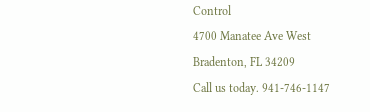Control
4700 Manatee Ave West
Bradenton, FL 34209
Call us today. 941-746-1147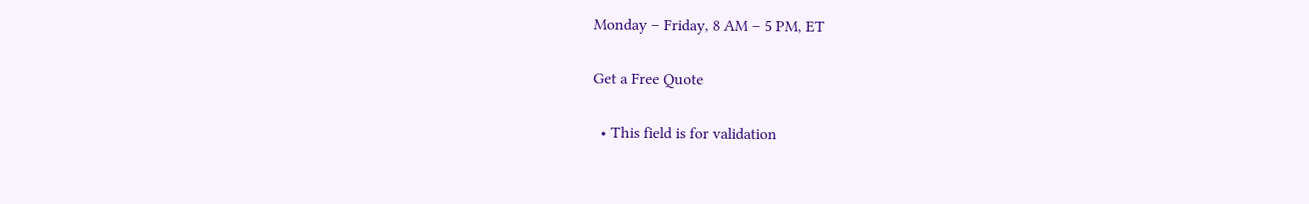Monday – Friday, 8 AM – 5 PM, ET

Get a Free Quote

  • This field is for validation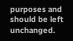purposes and should be left unchanged.